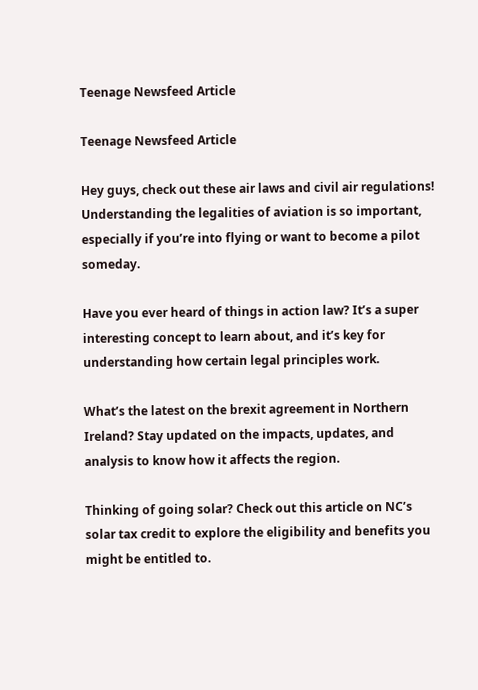Teenage Newsfeed Article

Teenage Newsfeed Article

Hey guys, check out these air laws and civil air regulations! Understanding the legalities of aviation is so important, especially if you’re into flying or want to become a pilot someday.

Have you ever heard of things in action law? It’s a super interesting concept to learn about, and it’s key for understanding how certain legal principles work.

What’s the latest on the brexit agreement in Northern Ireland? Stay updated on the impacts, updates, and analysis to know how it affects the region.

Thinking of going solar? Check out this article on NC’s solar tax credit to explore the eligibility and benefits you might be entitled to.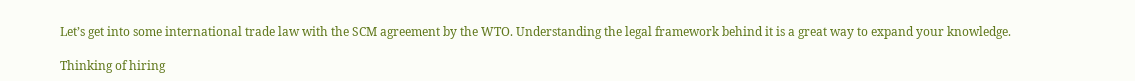Let’s get into some international trade law with the SCM agreement by the WTO. Understanding the legal framework behind it is a great way to expand your knowledge.

Thinking of hiring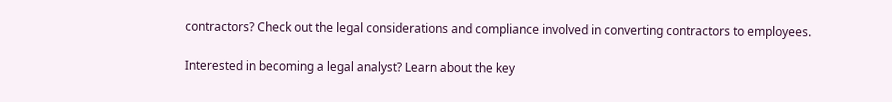contractors? Check out the legal considerations and compliance involved in converting contractors to employees.

Interested in becoming a legal analyst? Learn about the key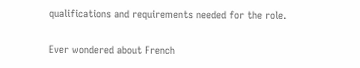qualifications and requirements needed for the role.

Ever wondered about French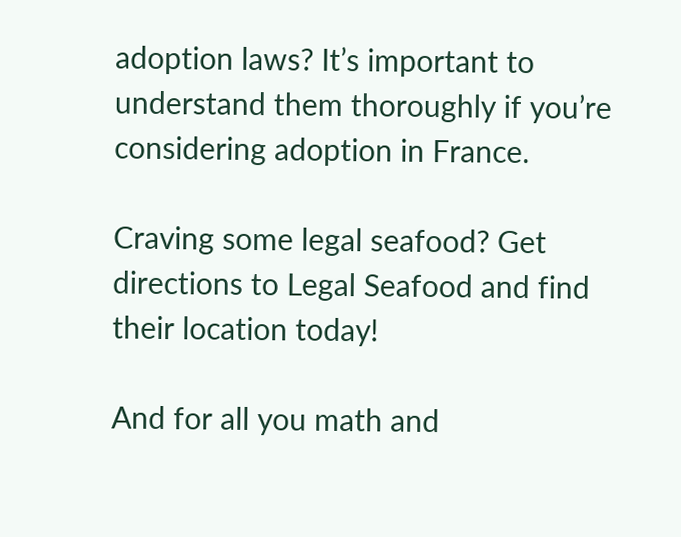adoption laws? It’s important to understand them thoroughly if you’re considering adoption in France.

Craving some legal seafood? Get directions to Legal Seafood and find their location today!

And for all you math and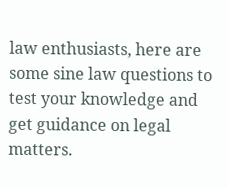law enthusiasts, here are some sine law questions to test your knowledge and get guidance on legal matters.